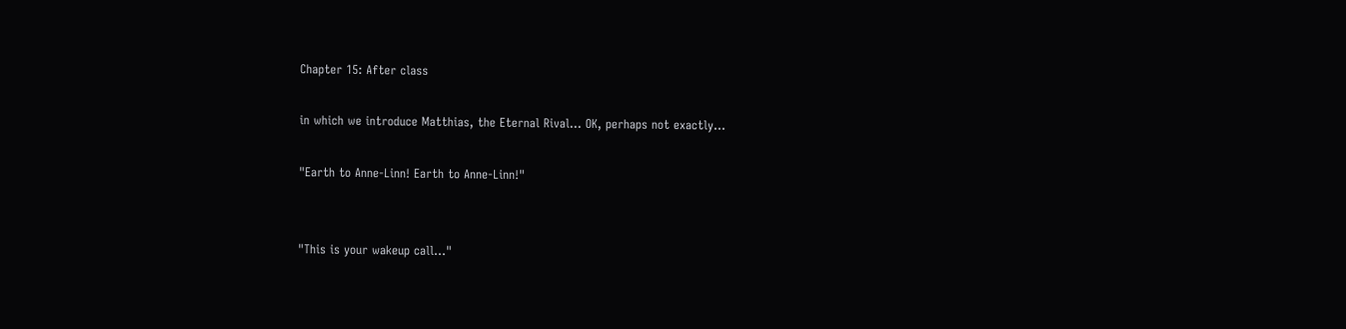Chapter 15: After class

in which we introduce Matthias, the Eternal Rival... OK, perhaps not exactly...

"Earth to Anne-Linn! Earth to Anne-Linn!"


"This is your wakeup call..."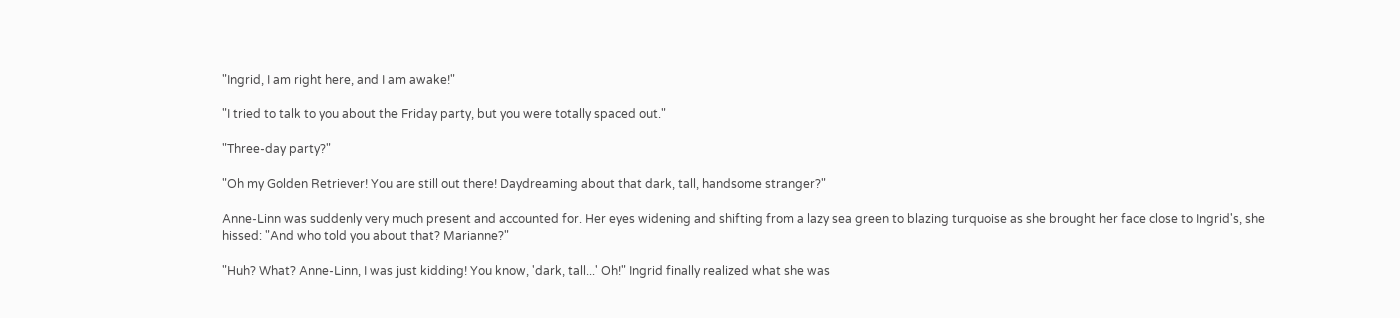"Ingrid, I am right here, and I am awake!"

"I tried to talk to you about the Friday party, but you were totally spaced out."

"Three-day party?"

"Oh my Golden Retriever! You are still out there! Daydreaming about that dark, tall, handsome stranger?"

Anne-Linn was suddenly very much present and accounted for. Her eyes widening and shifting from a lazy sea green to blazing turquoise as she brought her face close to Ingrid's, she hissed: "And who told you about that? Marianne?"

"Huh? What? Anne-Linn, I was just kidding! You know, 'dark, tall...' Oh!" Ingrid finally realized what she was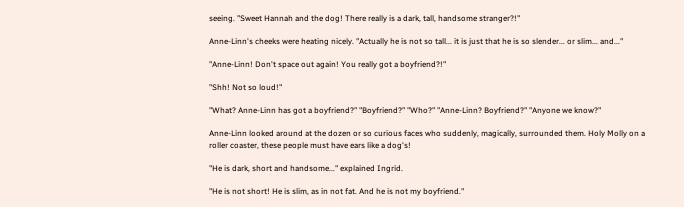seeing. "Sweet Hannah and the dog! There really is a dark, tall, handsome stranger?!"

Anne-Linn's cheeks were heating nicely. "Actually he is not so tall... it is just that he is so slender... or slim... and..."

"Anne-Linn! Don't space out again! You really got a boyfriend?!"

"Shh! Not so loud!"

"What? Anne-Linn has got a boyfriend?" "Boyfriend?" "Who?" "Anne-Linn? Boyfriend?" "Anyone we know?"

Anne-Linn looked around at the dozen or so curious faces who suddenly, magically, surrounded them. Holy Molly on a roller coaster, these people must have ears like a dog's!

"He is dark, short and handsome..." explained Ingrid.

"He is not short! He is slim, as in not fat. And he is not my boyfriend."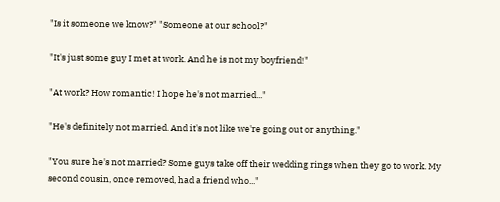"Is it someone we know?" "Someone at our school?"

"It's just some guy I met at work. And he is not my boyfriend!"

"At work? How romantic! I hope he's not married..."

"He's definitely not married. And it's not like we're going out or anything."

"You sure he's not married? Some guys take off their wedding rings when they go to work. My second cousin, once removed, had a friend who..."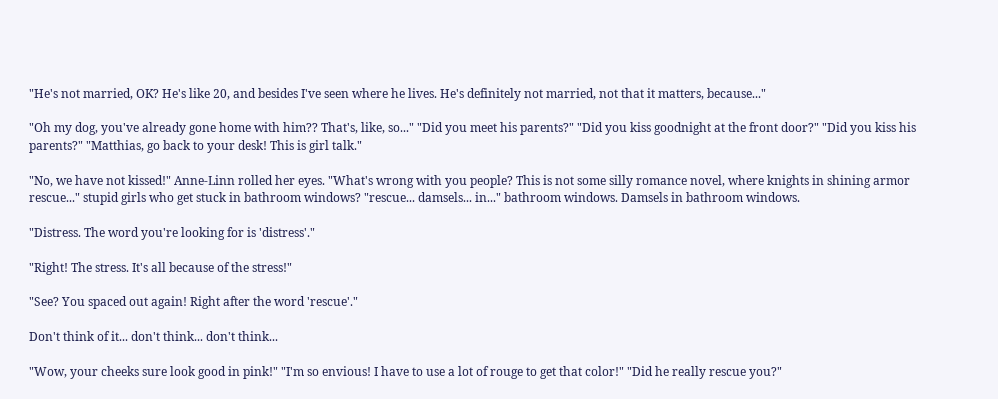"He's not married, OK? He's like 20, and besides I've seen where he lives. He's definitely not married, not that it matters, because..."

"Oh my dog, you've already gone home with him?? That's, like, so..." "Did you meet his parents?" "Did you kiss goodnight at the front door?" "Did you kiss his parents?" "Matthias, go back to your desk! This is girl talk."

"No, we have not kissed!" Anne-Linn rolled her eyes. "What's wrong with you people? This is not some silly romance novel, where knights in shining armor rescue..." stupid girls who get stuck in bathroom windows? "rescue... damsels... in..." bathroom windows. Damsels in bathroom windows.

"Distress. The word you're looking for is 'distress'."

"Right! The stress. It's all because of the stress!"

"See? You spaced out again! Right after the word 'rescue'."

Don't think of it... don't think... don't think...

"Wow, your cheeks sure look good in pink!" "I'm so envious! I have to use a lot of rouge to get that color!" "Did he really rescue you?"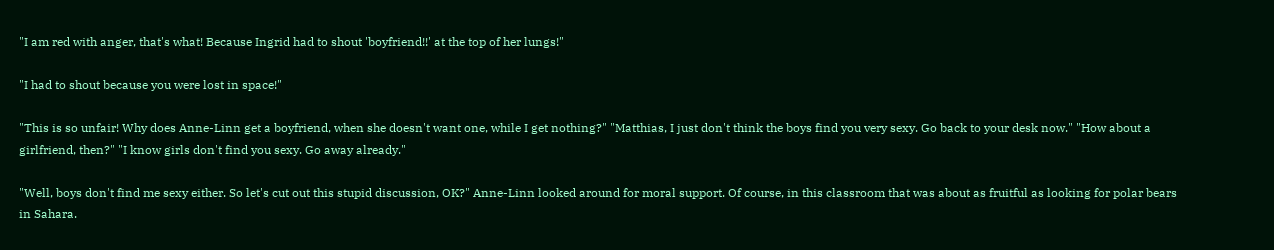"I am red with anger, that's what! Because Ingrid had to shout 'boyfriend!!' at the top of her lungs!"

"I had to shout because you were lost in space!"

"This is so unfair! Why does Anne-Linn get a boyfriend, when she doesn't want one, while I get nothing?" "Matthias, I just don't think the boys find you very sexy. Go back to your desk now." "How about a girlfriend, then?" "I know girls don't find you sexy. Go away already."

"Well, boys don't find me sexy either. So let's cut out this stupid discussion, OK?" Anne-Linn looked around for moral support. Of course, in this classroom that was about as fruitful as looking for polar bears in Sahara.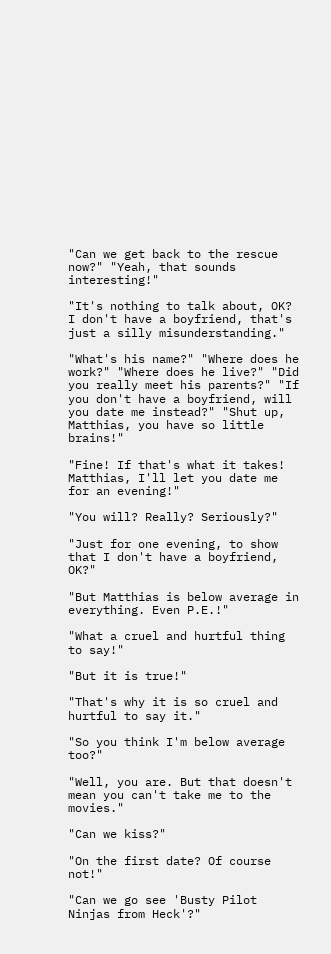"Can we get back to the rescue now?" "Yeah, that sounds interesting!"

"It's nothing to talk about, OK? I don't have a boyfriend, that's just a silly misunderstanding."

"What's his name?" "Where does he work?" "Where does he live?" "Did you really meet his parents?" "If you don't have a boyfriend, will you date me instead?" "Shut up, Matthias, you have so little brains!"

"Fine! If that's what it takes! Matthias, I'll let you date me for an evening!"

"You will? Really? Seriously?"

"Just for one evening, to show that I don't have a boyfriend, OK?"

"But Matthias is below average in everything. Even P.E.!"

"What a cruel and hurtful thing to say!"

"But it is true!"

"That's why it is so cruel and hurtful to say it."

"So you think I'm below average too?"

"Well, you are. But that doesn't mean you can't take me to the movies."

"Can we kiss?"

"On the first date? Of course not!"

"Can we go see 'Busty Pilot Ninjas from Heck'?"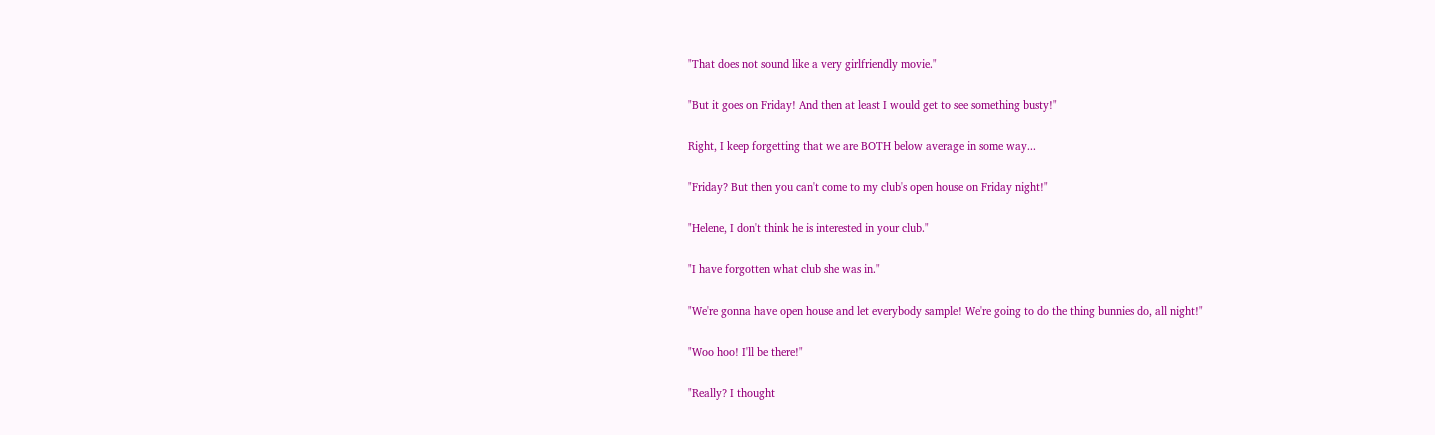"That does not sound like a very girlfriendly movie."

"But it goes on Friday! And then at least I would get to see something busty!"

Right, I keep forgetting that we are BOTH below average in some way...

"Friday? But then you can't come to my club's open house on Friday night!"

"Helene, I don't think he is interested in your club."

"I have forgotten what club she was in."

"We're gonna have open house and let everybody sample! We're going to do the thing bunnies do, all night!"

"Woo hoo! I'll be there!"

"Really? I thought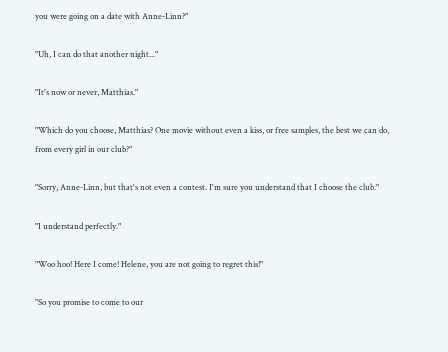you were going on a date with Anne-Linn?"

"Uh, I can do that another night..."

"It's now or never, Matthias."

"Which do you choose, Matthias? One movie without even a kiss, or free samples, the best we can do, from every girl in our club?"

"Sorry, Anne-Linn, but that's not even a contest. I'm sure you understand that I choose the club."

"I understand perfectly."

"Woo hoo! Here I come! Helene, you are not going to regret this!"

"So you promise to come to our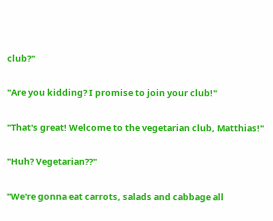club?"

"Are you kidding? I promise to join your club!"

"That's great! Welcome to the vegetarian club, Matthias!"

"Huh? Vegetarian??"

"We're gonna eat carrots, salads and cabbage all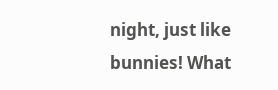night, just like bunnies! What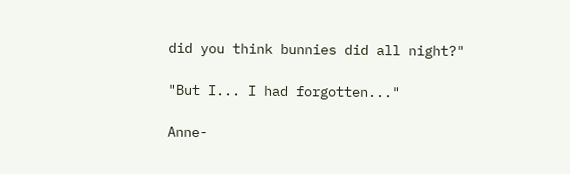did you think bunnies did all night?"

"But I... I had forgotten..."

Anne-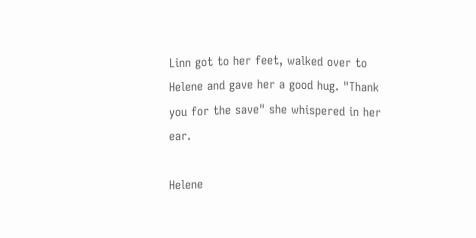Linn got to her feet, walked over to Helene and gave her a good hug. "Thank you for the save" she whispered in her ear.

Helene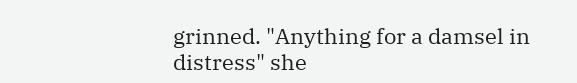grinned. "Anything for a damsel in distress" she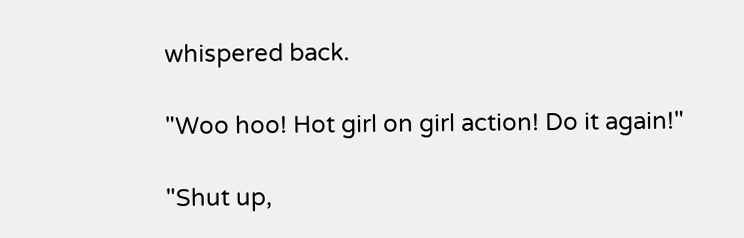whispered back.

"Woo hoo! Hot girl on girl action! Do it again!"

"Shut up,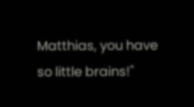Matthias, you have so little brains!"